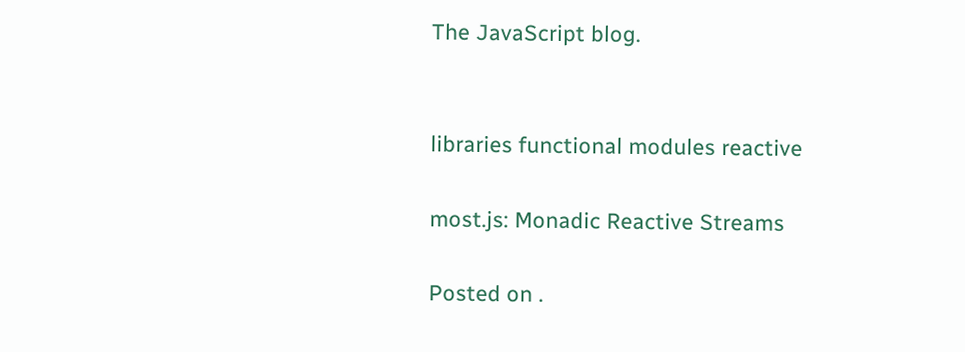The JavaScript blog.


libraries functional modules reactive

most.js: Monadic Reactive Streams

Posted on .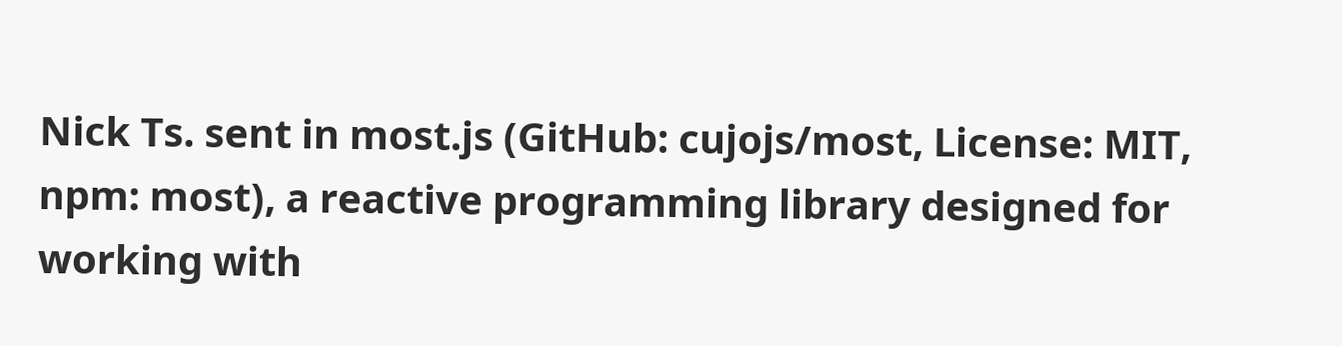Nick Ts. sent in most.js (GitHub: cujojs/most, License: MIT, npm: most), a reactive programming library designed for working with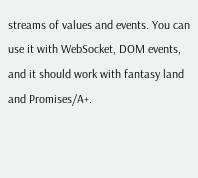streams of values and events. You can use it with WebSocket, DOM events, and it should work with fantasy land and Promises/A+.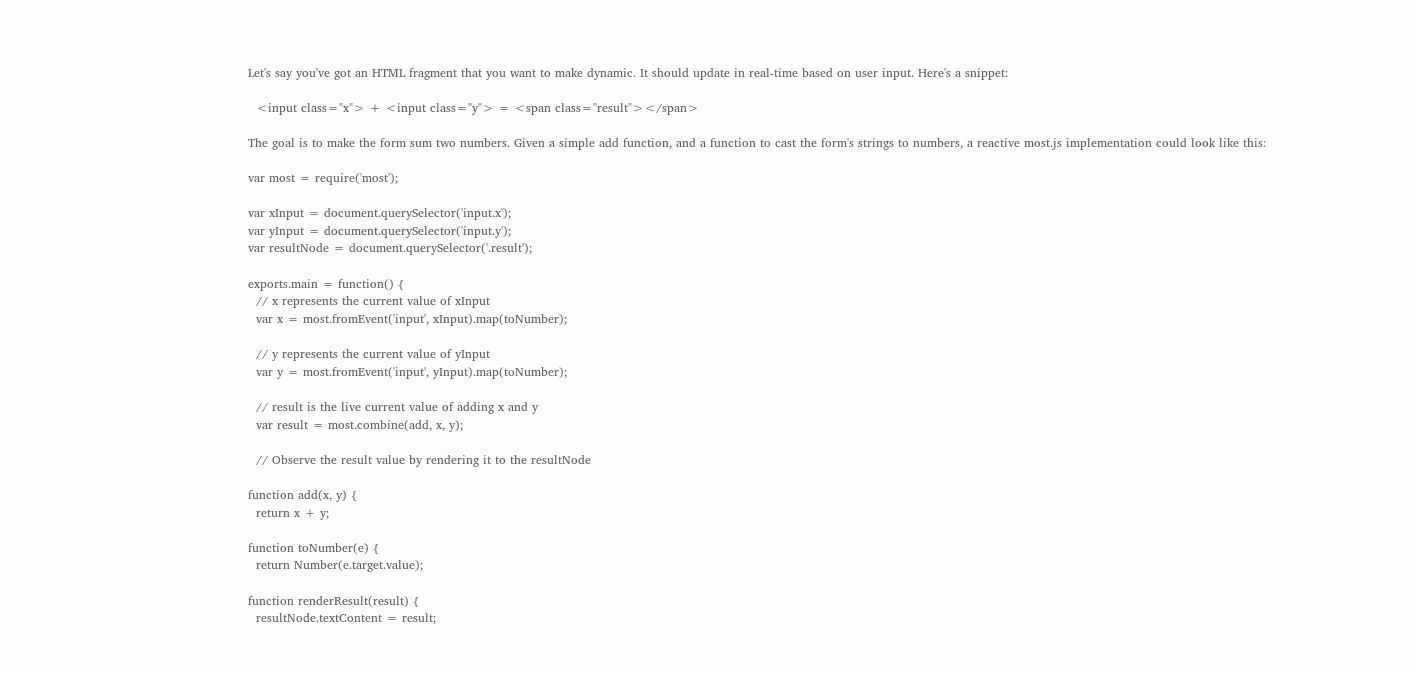Let's say you've got an HTML fragment that you want to make dynamic. It should update in real-time based on user input. Here's a snippet:

  <input class="x"> + <input class="y"> = <span class="result"></span>

The goal is to make the form sum two numbers. Given a simple add function, and a function to cast the form's strings to numbers, a reactive most.js implementation could look like this:

var most = require('most');

var xInput = document.querySelector('input.x');
var yInput = document.querySelector('input.y');
var resultNode = document.querySelector('.result');

exports.main = function() {
  // x represents the current value of xInput
  var x = most.fromEvent('input', xInput).map(toNumber);

  // y represents the current value of yInput
  var y = most.fromEvent('input', yInput).map(toNumber);

  // result is the live current value of adding x and y
  var result = most.combine(add, x, y);

  // Observe the result value by rendering it to the resultNode

function add(x, y) {
  return x + y;

function toNumber(e) {
  return Number(e.target.value);

function renderResult(result) {
  resultNode.textContent = result;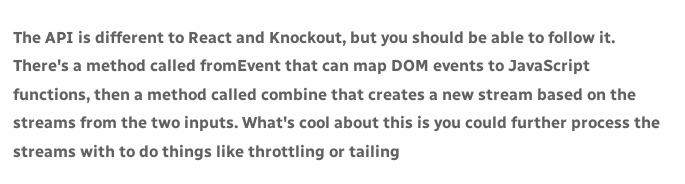The API is different to React and Knockout, but you should be able to follow it. There's a method called fromEvent that can map DOM events to JavaScript functions, then a method called combine that creates a new stream based on the streams from the two inputs. What's cool about this is you could further process the streams with to do things like throttling or tailing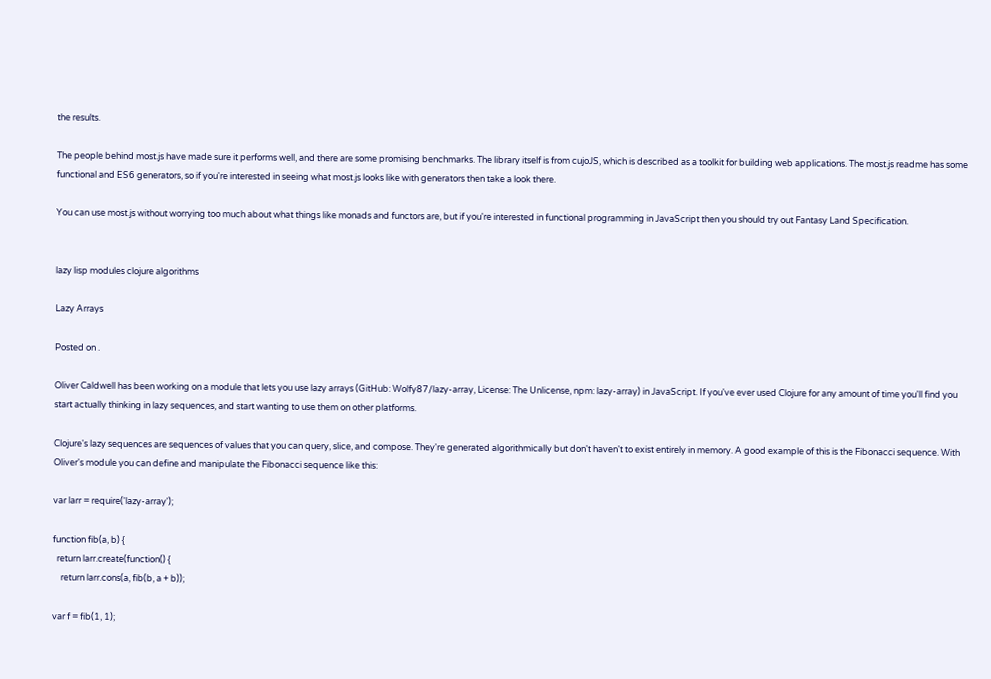the results.

The people behind most.js have made sure it performs well, and there are some promising benchmarks. The library itself is from cujoJS, which is described as a toolkit for building web applications. The most.js readme has some functional and ES6 generators, so if you're interested in seeing what most.js looks like with generators then take a look there.

You can use most.js without worrying too much about what things like monads and functors are, but if you're interested in functional programming in JavaScript then you should try out Fantasy Land Specification.


lazy lisp modules clojure algorithms

Lazy Arrays

Posted on .

Oliver Caldwell has been working on a module that lets you use lazy arrays (GitHub: Wolfy87/lazy-array, License: The Unlicense, npm: lazy-array) in JavaScript. If you've ever used Clojure for any amount of time you'll find you start actually thinking in lazy sequences, and start wanting to use them on other platforms.

Clojure's lazy sequences are sequences of values that you can query, slice, and compose. They're generated algorithmically but don't haven't to exist entirely in memory. A good example of this is the Fibonacci sequence. With Oliver's module you can define and manipulate the Fibonacci sequence like this:

var larr = require('lazy-array');

function fib(a, b) {
  return larr.create(function() {
    return larr.cons(a, fib(b, a + b));

var f = fib(1, 1);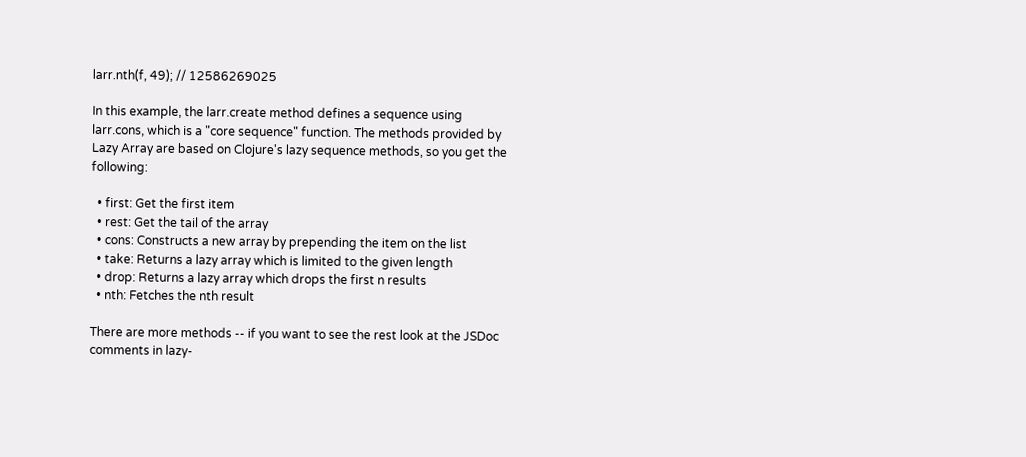larr.nth(f, 49); // 12586269025

In this example, the larr.create method defines a sequence using larr.cons, which is a "core sequence" function. The methods provided by Lazy Array are based on Clojure's lazy sequence methods, so you get the following:

  • first: Get the first item
  • rest: Get the tail of the array
  • cons: Constructs a new array by prepending the item on the list
  • take: Returns a lazy array which is limited to the given length
  • drop: Returns a lazy array which drops the first n results
  • nth: Fetches the nth result

There are more methods -- if you want to see the rest look at the JSDoc comments in lazy-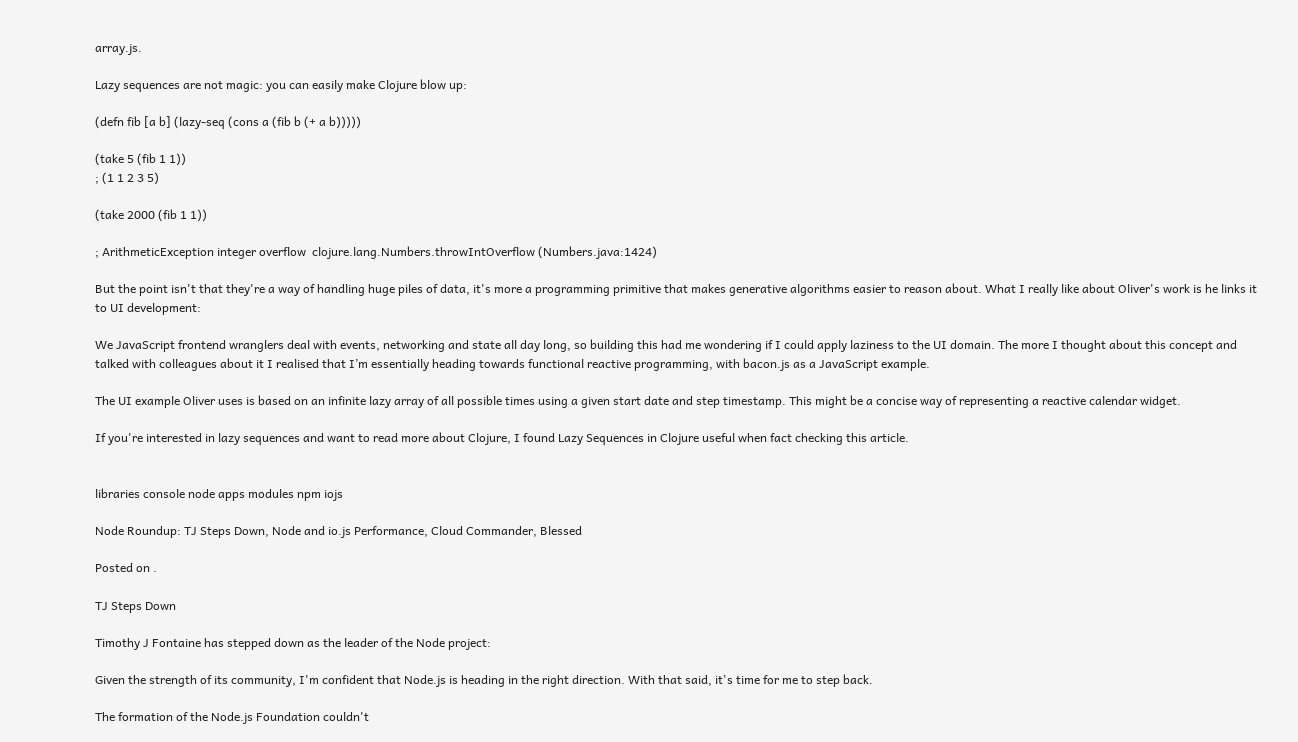array.js.

Lazy sequences are not magic: you can easily make Clojure blow up:

(defn fib [a b] (lazy-seq (cons a (fib b (+ a b)))))

(take 5 (fib 1 1))
; (1 1 2 3 5)

(take 2000 (fib 1 1))

; ArithmeticException integer overflow  clojure.lang.Numbers.throwIntOverflow (Numbers.java:1424)

But the point isn't that they're a way of handling huge piles of data, it's more a programming primitive that makes generative algorithms easier to reason about. What I really like about Oliver's work is he links it to UI development:

We JavaScript frontend wranglers deal with events, networking and state all day long, so building this had me wondering if I could apply laziness to the UI domain. The more I thought about this concept and talked with colleagues about it I realised that I’m essentially heading towards functional reactive programming, with bacon.js as a JavaScript example.

The UI example Oliver uses is based on an infinite lazy array of all possible times using a given start date and step timestamp. This might be a concise way of representing a reactive calendar widget.

If you're interested in lazy sequences and want to read more about Clojure, I found Lazy Sequences in Clojure useful when fact checking this article.


libraries console node apps modules npm iojs

Node Roundup: TJ Steps Down, Node and io.js Performance, Cloud Commander, Blessed

Posted on .

TJ Steps Down

Timothy J Fontaine has stepped down as the leader of the Node project:

Given the strength of its community, I'm confident that Node.js is heading in the right direction. With that said, it's time for me to step back.

The formation of the Node.js Foundation couldn't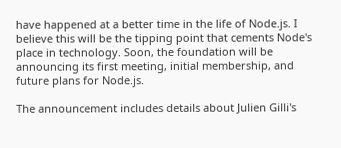have happened at a better time in the life of Node.js. I believe this will be the tipping point that cements Node's place in technology. Soon, the foundation will be announcing its first meeting, initial membership, and future plans for Node.js.

The announcement includes details about Julien Gilli's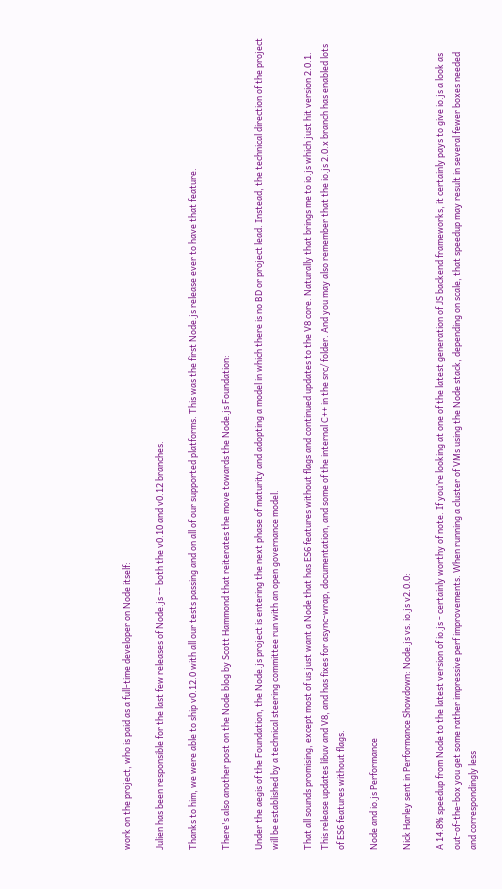work on the project, who is paid as a full-time developer on Node itself:

Julien has been responsible for the last few releases of Node.js -- both the v0.10 and v0.12 branches.

Thanks to him, we were able to ship v0.12.0 with all our tests passing and on all of our supported platforms. This was the first Node.js release ever to have that feature.

There's also another post on the Node blog by Scott Hammond that reiterates the move towards the Node.js Foundation:

Under the aegis of the Foundation, the Node.js project is entering the next phase of maturity and adopting a model in which there is no BD or project lead. Instead, the technical direction of the project will be established by a technical steering committee run with an open governance model.

That all sounds promising, except most of us just want a Node that has ES6 features without flags and continued updates to the V8 core. Naturally that brings me to io.js which just hit version 2.0.1. This release updates libuv and V8, and has fixes for async-wrap, documentation, and some of the internal C++ in the src/ folder. And you may also remember that the io.js 2.0.x branch has enabled lots of ES6 features without flags.

Node and io.js Performance

Nick Harley sent in Performance Showdown: Node.js vs. io.js v2.0.0:

A 14.8% speedup from Node to the latest version of io.js - certainly worthy of note. If you’re looking at one of the latest generation of JS backend frameworks, it certainly pays to give io.js a look as out-of-the-box you get some rather impressive perf improvements. When running a cluster of VMs using the Node stack, depending on scale, that speedup may result in several fewer boxes needed and correspondingly less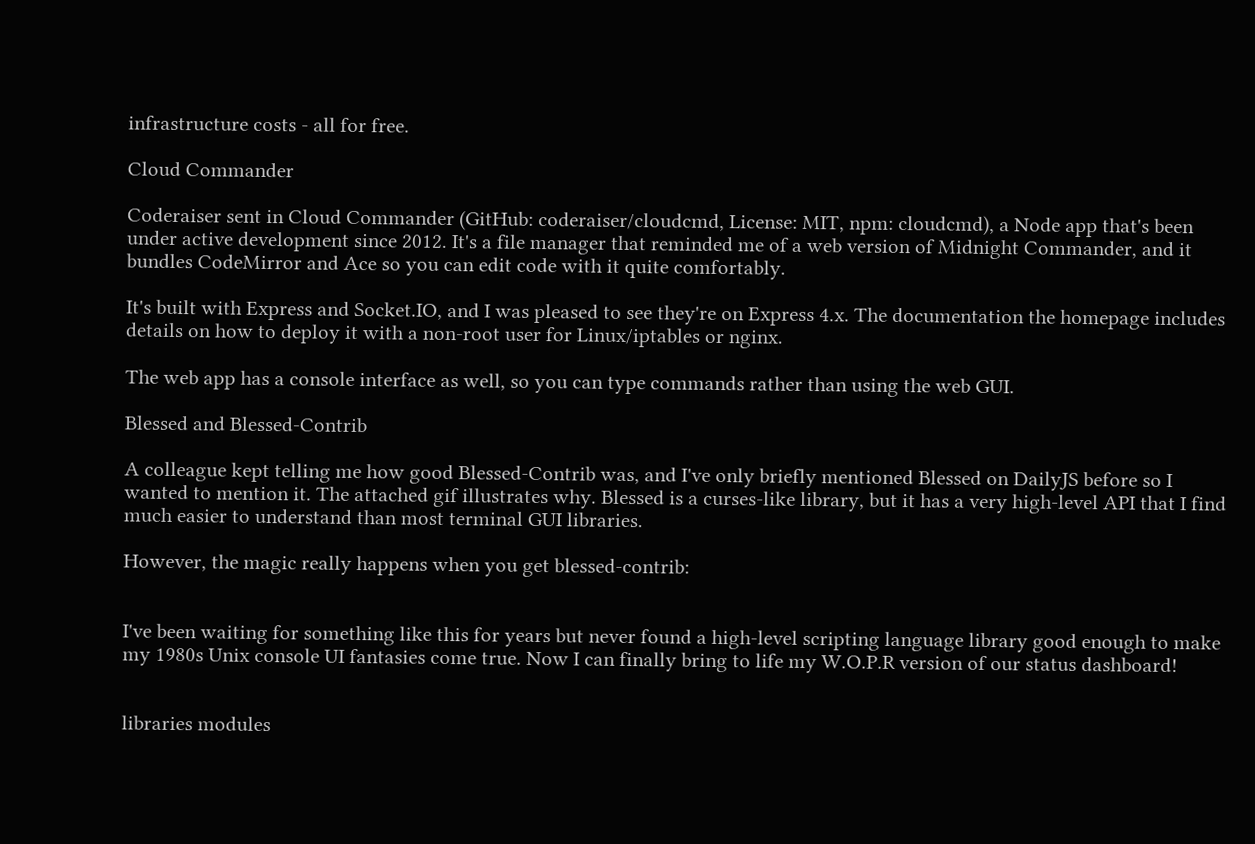infrastructure costs - all for free.

Cloud Commander

Coderaiser sent in Cloud Commander (GitHub: coderaiser/cloudcmd, License: MIT, npm: cloudcmd), a Node app that's been under active development since 2012. It's a file manager that reminded me of a web version of Midnight Commander, and it bundles CodeMirror and Ace so you can edit code with it quite comfortably.

It's built with Express and Socket.IO, and I was pleased to see they're on Express 4.x. The documentation the homepage includes details on how to deploy it with a non-root user for Linux/iptables or nginx.

The web app has a console interface as well, so you can type commands rather than using the web GUI.

Blessed and Blessed-Contrib

A colleague kept telling me how good Blessed-Contrib was, and I've only briefly mentioned Blessed on DailyJS before so I wanted to mention it. The attached gif illustrates why. Blessed is a curses-like library, but it has a very high-level API that I find much easier to understand than most terminal GUI libraries.

However, the magic really happens when you get blessed-contrib:


I've been waiting for something like this for years but never found a high-level scripting language library good enough to make my 1980s Unix console UI fantasies come true. Now I can finally bring to life my W.O.P.R version of our status dashboard!


libraries modules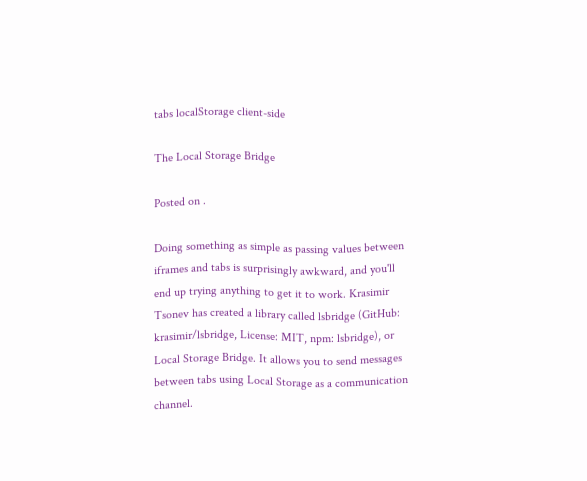tabs localStorage client-side

The Local Storage Bridge

Posted on .

Doing something as simple as passing values between iframes and tabs is surprisingly awkward, and you'll end up trying anything to get it to work. Krasimir Tsonev has created a library called lsbridge (GitHub: krasimir/lsbridge, License: MIT, npm: lsbridge), or Local Storage Bridge. It allows you to send messages between tabs using Local Storage as a communication channel.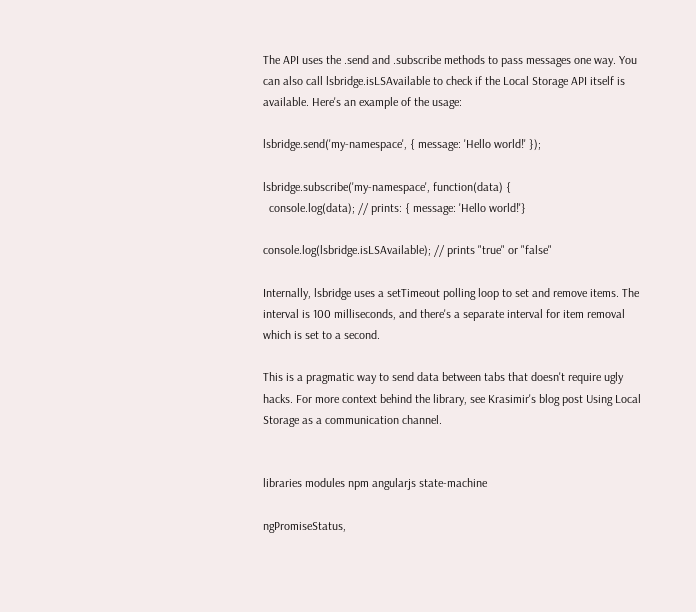The API uses the .send and .subscribe methods to pass messages one way. You can also call lsbridge.isLSAvailable to check if the Local Storage API itself is available. Here's an example of the usage:

lsbridge.send('my-namespace', { message: 'Hello world!' });

lsbridge.subscribe('my-namespace', function(data) {
  console.log(data); // prints: { message: 'Hello world!'}

console.log(lsbridge.isLSAvailable); // prints "true" or "false"

Internally, lsbridge uses a setTimeout polling loop to set and remove items. The interval is 100 milliseconds, and there's a separate interval for item removal which is set to a second.

This is a pragmatic way to send data between tabs that doesn't require ugly hacks. For more context behind the library, see Krasimir's blog post Using Local Storage as a communication channel.


libraries modules npm angularjs state-machine

ngPromiseStatus,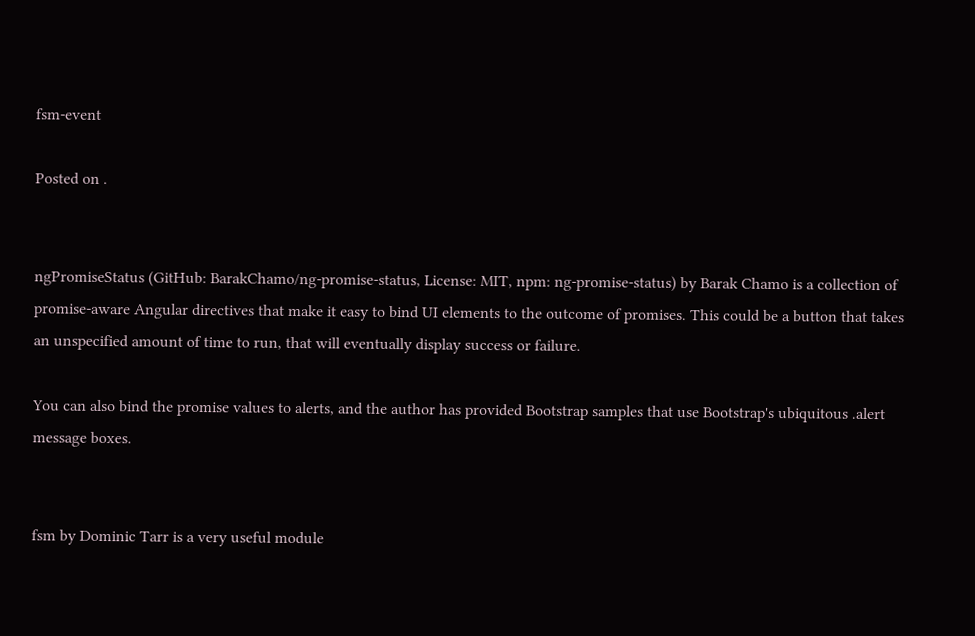fsm-event

Posted on .


ngPromiseStatus (GitHub: BarakChamo/ng-promise-status, License: MIT, npm: ng-promise-status) by Barak Chamo is a collection of promise-aware Angular directives that make it easy to bind UI elements to the outcome of promises. This could be a button that takes an unspecified amount of time to run, that will eventually display success or failure.

You can also bind the promise values to alerts, and the author has provided Bootstrap samples that use Bootstrap's ubiquitous .alert message boxes.


fsm by Dominic Tarr is a very useful module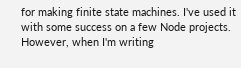for making finite state machines. I've used it with some success on a few Node projects. However, when I'm writing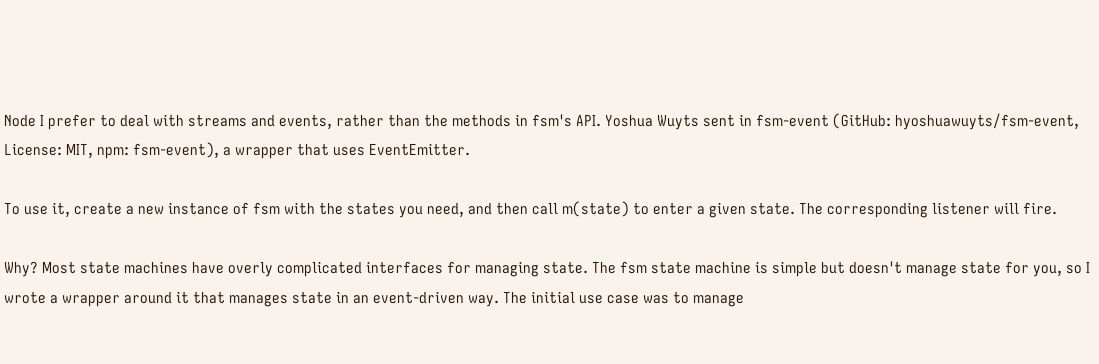Node I prefer to deal with streams and events, rather than the methods in fsm's API. Yoshua Wuyts sent in fsm-event (GitHub: hyoshuawuyts/fsm-event, License: MIT, npm: fsm-event), a wrapper that uses EventEmitter.

To use it, create a new instance of fsm with the states you need, and then call m(state) to enter a given state. The corresponding listener will fire.

Why? Most state machines have overly complicated interfaces for managing state. The fsm state machine is simple but doesn't manage state for you, so I wrote a wrapper around it that manages state in an event-driven way. The initial use case was to manage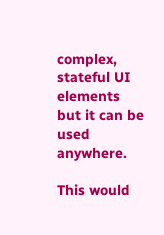complex, stateful UI elements but it can be used anywhere.

This would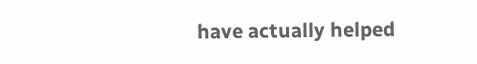have actually helped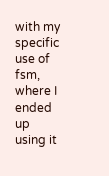with my specific use of fsm, where I ended up using it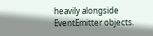heavily alongside EventEmitter objects.